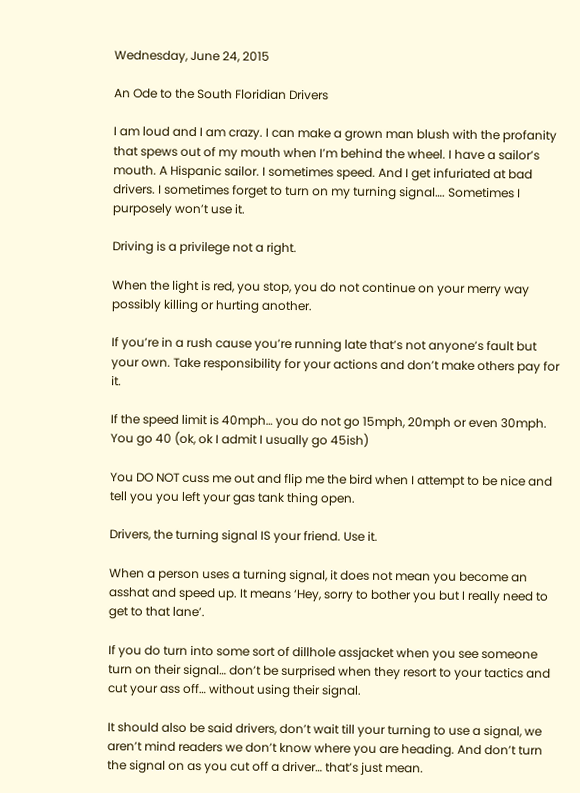Wednesday, June 24, 2015

An Ode to the South Floridian Drivers

I am loud and I am crazy. I can make a grown man blush with the profanity that spews out of my mouth when I’m behind the wheel. I have a sailor’s mouth. A Hispanic sailor. I sometimes speed. And I get infuriated at bad drivers. I sometimes forget to turn on my turning signal…. Sometimes I purposely won’t use it.

Driving is a privilege not a right.

When the light is red, you stop, you do not continue on your merry way possibly killing or hurting another.

If you’re in a rush cause you’re running late that’s not anyone’s fault but your own. Take responsibility for your actions and don’t make others pay for it.

If the speed limit is 40mph… you do not go 15mph, 20mph or even 30mph. You go 40 (ok, ok I admit I usually go 45ish)

You DO NOT cuss me out and flip me the bird when I attempt to be nice and tell you you left your gas tank thing open.

Drivers, the turning signal IS your friend. Use it.

When a person uses a turning signal, it does not mean you become an asshat and speed up. It means ‘Hey, sorry to bother you but I really need to get to that lane’.

If you do turn into some sort of dillhole assjacket when you see someone turn on their signal… don’t be surprised when they resort to your tactics and cut your ass off… without using their signal.

It should also be said drivers, don’t wait till your turning to use a signal, we aren’t mind readers we don’t know where you are heading. And don’t turn the signal on as you cut off a driver… that’s just mean.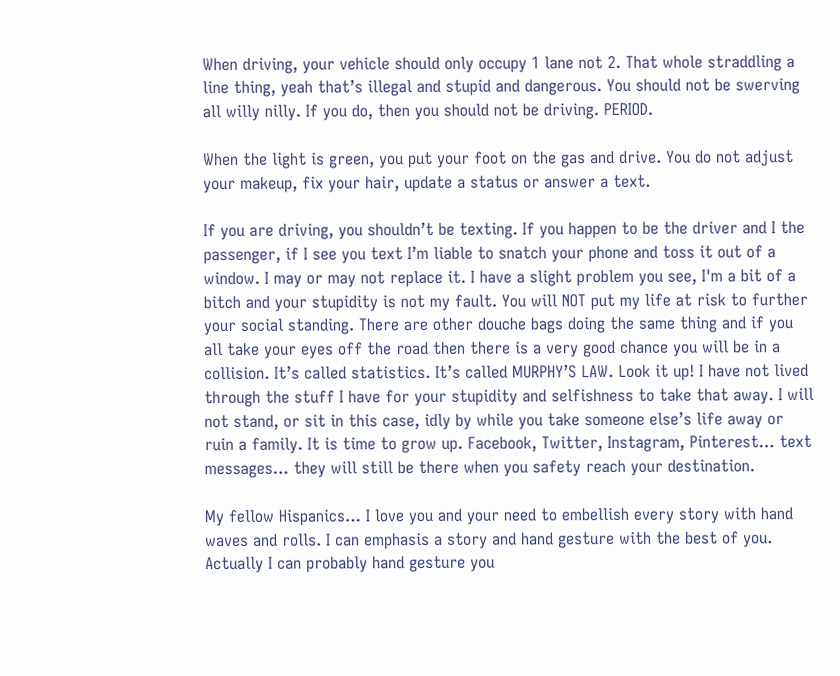When driving, your vehicle should only occupy 1 lane not 2. That whole straddling a line thing, yeah that’s illegal and stupid and dangerous. You should not be swerving all willy nilly. If you do, then you should not be driving. PERIOD.

When the light is green, you put your foot on the gas and drive. You do not adjust your makeup, fix your hair, update a status or answer a text.

If you are driving, you shouldn’t be texting. If you happen to be the driver and I the passenger, if I see you text I’m liable to snatch your phone and toss it out of a window. I may or may not replace it. I have a slight problem you see, I'm a bit of a bitch and your stupidity is not my fault. You will NOT put my life at risk to further your social standing. There are other douche bags doing the same thing and if you all take your eyes off the road then there is a very good chance you will be in a collision. It’s called statistics. It’s called MURPHY’S LAW. Look it up! I have not lived through the stuff I have for your stupidity and selfishness to take that away. I will not stand, or sit in this case, idly by while you take someone else’s life away or ruin a family. It is time to grow up. Facebook, Twitter, Instagram, Pinterest… text messages… they will still be there when you safety reach your destination.

My fellow Hispanics… I love you and your need to embellish every story with hand waves and rolls. I can emphasis a story and hand gesture with the best of you. Actually I can probably hand gesture you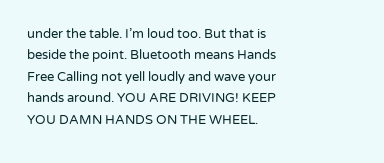under the table. I’m loud too. But that is beside the point. Bluetooth means Hands Free Calling not yell loudly and wave your hands around. YOU ARE DRIVING! KEEP YOU DAMN HANDS ON THE WHEEL.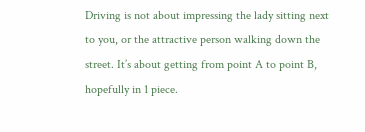Driving is not about impressing the lady sitting next to you, or the attractive person walking down the street. It’s about getting from point A to point B, hopefully in 1 piece.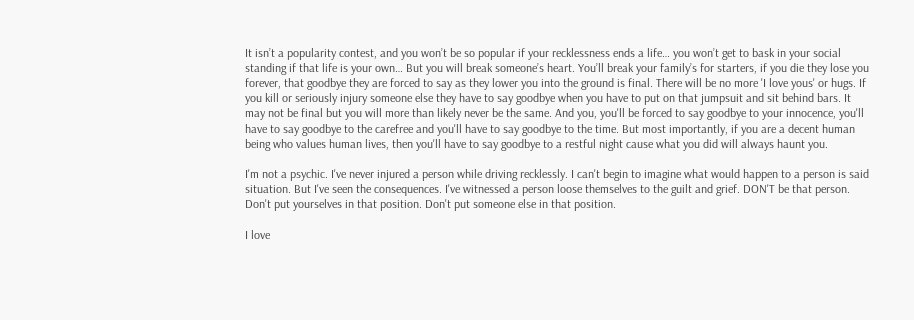It isn’t a popularity contest, and you won’t be so popular if your recklessness ends a life… you won’t get to bask in your social standing if that life is your own… But you will break someone’s heart. You’ll break your family’s for starters, if you die they lose you forever, that goodbye they are forced to say as they lower you into the ground is final. There will be no more 'I love yous' or hugs. If you kill or seriously injury someone else they have to say goodbye when you have to put on that jumpsuit and sit behind bars. It may not be final but you will more than likely never be the same. And you, you'll be forced to say goodbye to your innocence, you'll have to say goodbye to the carefree and you'll have to say goodbye to the time. But most importantly, if you are a decent human being who values human lives, then you'll have to say goodbye to a restful night cause what you did will always haunt you.

I'm not a psychic. I've never injured a person while driving recklessly. I can't begin to imagine what would happen to a person is said situation. But I've seen the consequences. I've witnessed a person loose themselves to the guilt and grief. DON'T be that person. Don't put yourselves in that position. Don't put someone else in that position.

I love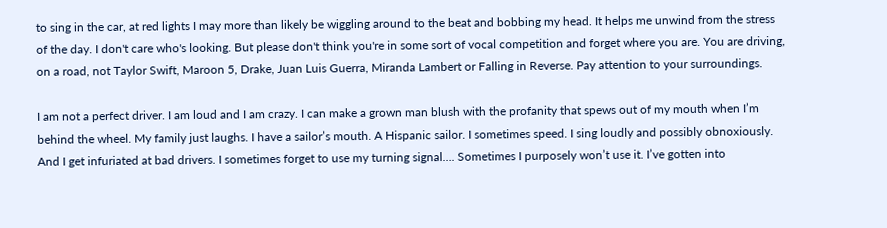to sing in the car, at red lights I may more than likely be wiggling around to the beat and bobbing my head. It helps me unwind from the stress of the day. I don't care who's looking. But please don't think you're in some sort of vocal competition and forget where you are. You are driving, on a road, not Taylor Swift, Maroon 5, Drake, Juan Luis Guerra, Miranda Lambert or Falling in Reverse. Pay attention to your surroundings.

I am not a perfect driver. I am loud and I am crazy. I can make a grown man blush with the profanity that spews out of my mouth when I’m behind the wheel. My family just laughs. I have a sailor’s mouth. A Hispanic sailor. I sometimes speed. I sing loudly and possibly obnoxiously. And I get infuriated at bad drivers. I sometimes forget to use my turning signal…. Sometimes I purposely won’t use it. I’ve gotten into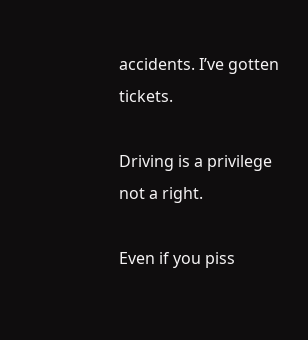accidents. I’ve gotten tickets.

Driving is a privilege not a right.

Even if you piss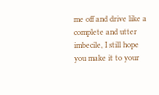me off and drive like a complete and utter imbecile, I still hope you make it to your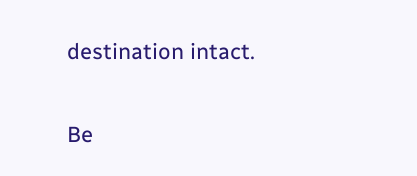destination intact.

Be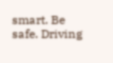smart. Be safe. Driving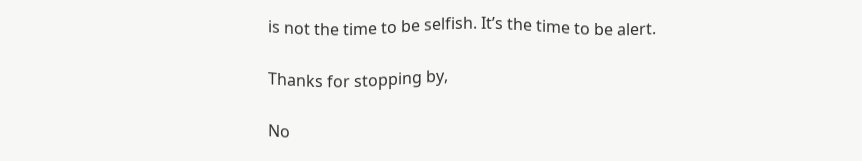is not the time to be selfish. It’s the time to be alert.

Thanks for stopping by,

No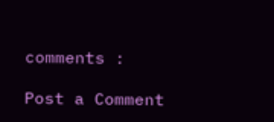comments :

Post a Comment